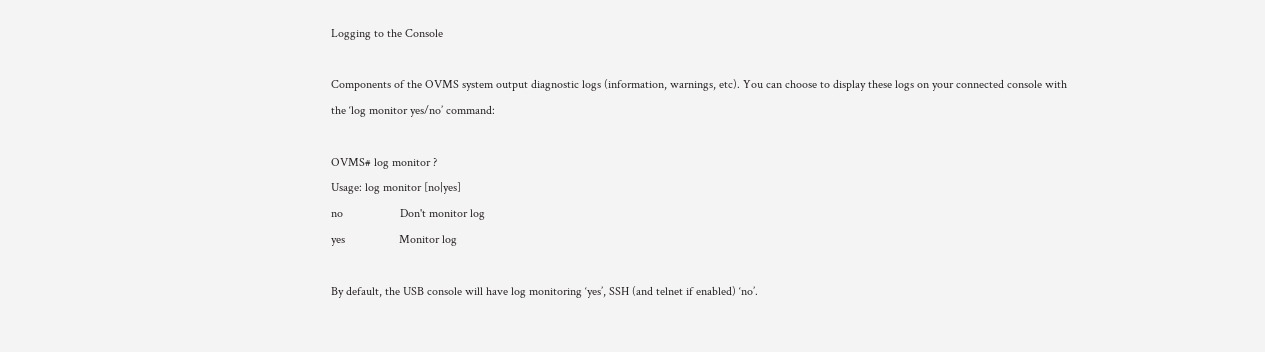Logging to the Console

Components of the OVMS system output diagnostic logs (information, warnings, etc). You can choose to display these logs on your connected console with the ‘log monitor yes/no’ command:

OVMS# log monitor ?
Usage: log monitor [no|yes]
no                   Don't monitor log
yes                  Monitor log

By default, the USB console will have log monitoring ‘yes’, SSH (and telnet if enabled) ‘no’.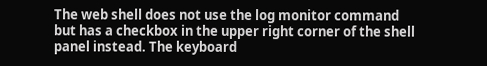The web shell does not use the log monitor command but has a checkbox in the upper right corner of the shell panel instead. The keyboard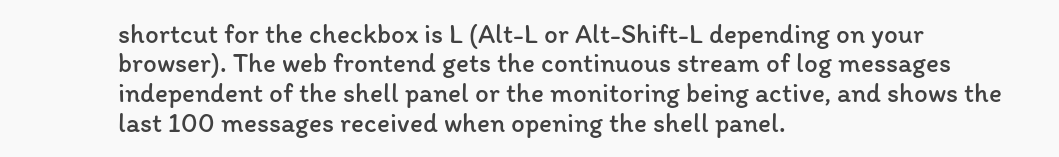shortcut for the checkbox is L (Alt-L or Alt-Shift-L depending on your browser). The web frontend gets the continuous stream of log messages independent of the shell panel or the monitoring being active, and shows the last 100 messages received when opening the shell panel.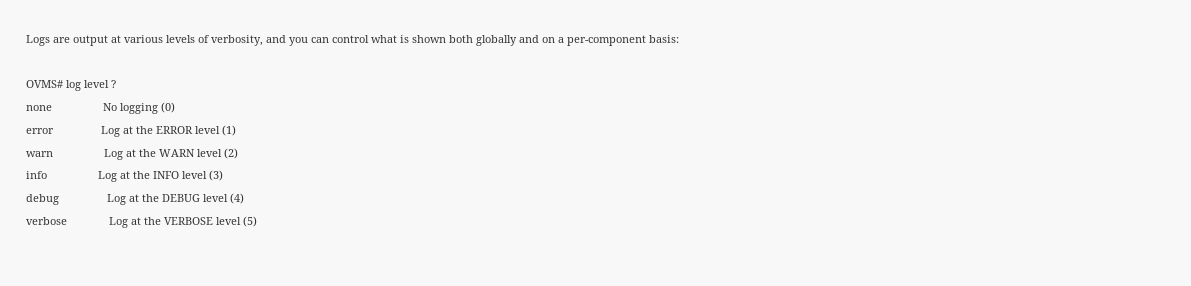Logs are output at various levels of verbosity, and you can control what is shown both globally and on a per-component basis:

OVMS# log level ?
none                 No logging (0)
error                Log at the ERROR level (1)
warn                 Log at the WARN level (2)
info                 Log at the INFO level (3)
debug                Log at the DEBUG level (4)
verbose              Log at the VERBOSE level (5)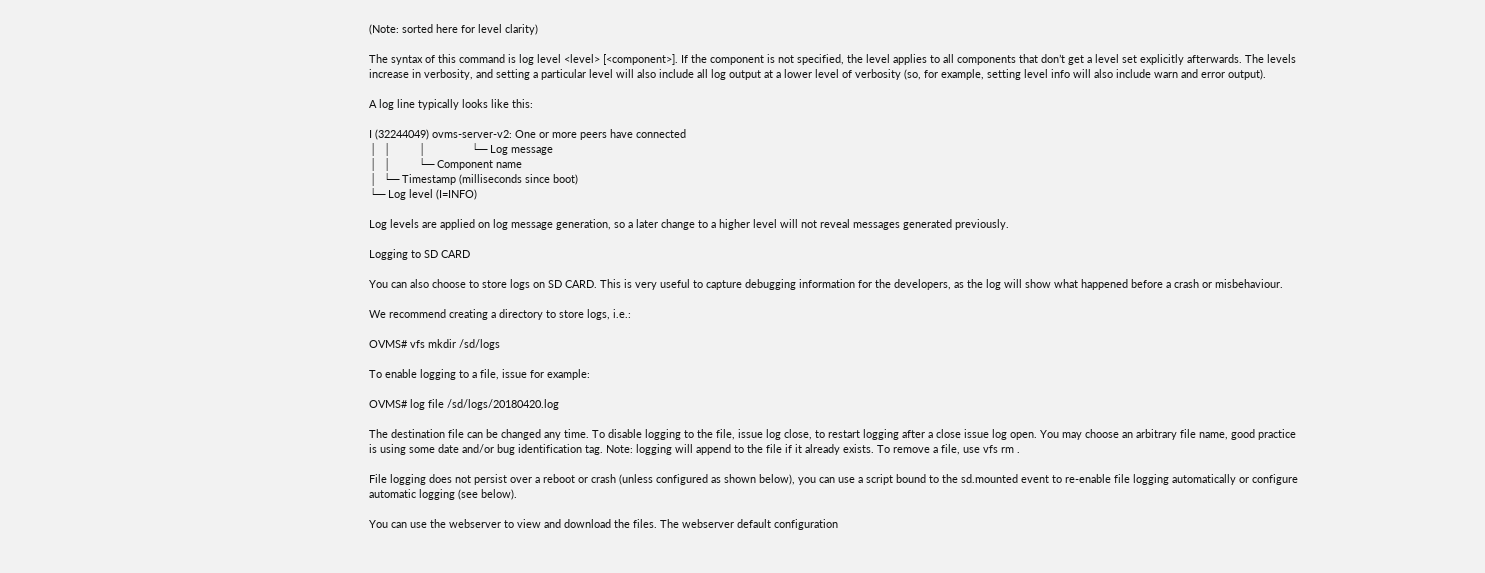(Note: sorted here for level clarity)

The syntax of this command is log level <level> [<component>]. If the component is not specified, the level applies to all components that don’t get a level set explicitly afterwards. The levels increase in verbosity, and setting a particular level will also include all log output at a lower level of verbosity (so, for example, setting level info will also include warn and error output).

A log line typically looks like this:

I (32244049) ovms-server-v2: One or more peers have connected
│  │         │               └─ Log message
│  │         └─ Component name
│  └─ Timestamp (milliseconds since boot)
└─ Log level (I=INFO)

Log levels are applied on log message generation, so a later change to a higher level will not reveal messages generated previously.

Logging to SD CARD

You can also choose to store logs on SD CARD. This is very useful to capture debugging information for the developers, as the log will show what happened before a crash or misbehaviour.

We recommend creating a directory to store logs, i.e.:

OVMS# vfs mkdir /sd/logs

To enable logging to a file, issue for example:

OVMS# log file /sd/logs/20180420.log

The destination file can be changed any time. To disable logging to the file, issue log close, to restart logging after a close issue log open. You may choose an arbitrary file name, good practice is using some date and/or bug identification tag. Note: logging will append to the file if it already exists. To remove a file, use vfs rm .

File logging does not persist over a reboot or crash (unless configured as shown below), you can use a script bound to the sd.mounted event to re-enable file logging automatically or configure automatic logging (see below).

You can use the webserver to view and download the files. The webserver default configuration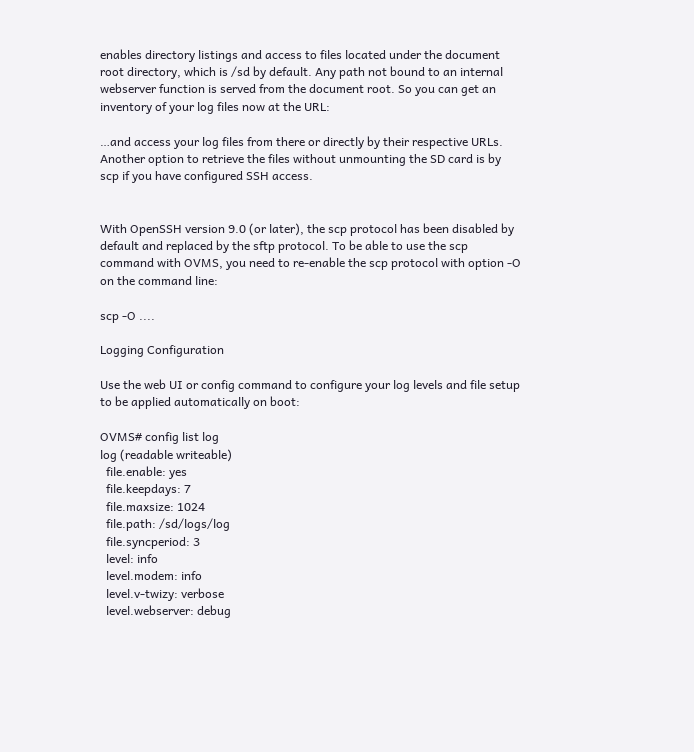enables directory listings and access to files located under the document root directory, which is /sd by default. Any path not bound to an internal webserver function is served from the document root. So you can get an inventory of your log files now at the URL:

…and access your log files from there or directly by their respective URLs. Another option to retrieve the files without unmounting the SD card is by scp if you have configured SSH access.


With OpenSSH version 9.0 (or later), the scp protocol has been disabled by default and replaced by the sftp protocol. To be able to use the scp command with OVMS, you need to re-enable the scp protocol with option -O on the command line:

scp -O ....

Logging Configuration

Use the web UI or config command to configure your log levels and file setup to be applied automatically on boot:

OVMS# config list log
log (readable writeable)
  file.enable: yes
  file.keepdays: 7
  file.maxsize: 1024
  file.path: /sd/logs/log
  file.syncperiod: 3
  level: info
  level.modem: info
  level.v-twizy: verbose
  level.webserver: debug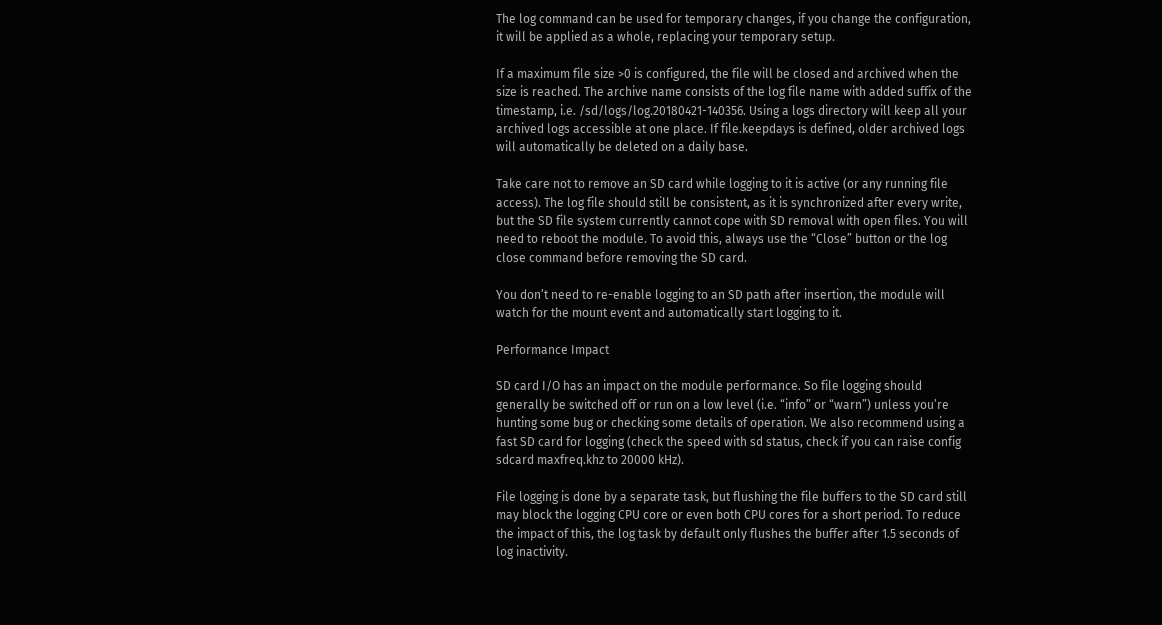The log command can be used for temporary changes, if you change the configuration, it will be applied as a whole, replacing your temporary setup.

If a maximum file size >0 is configured, the file will be closed and archived when the size is reached. The archive name consists of the log file name with added suffix of the timestamp, i.e. /sd/logs/log.20180421-140356. Using a logs directory will keep all your archived logs accessible at one place. If file.keepdays is defined, older archived logs will automatically be deleted on a daily base.

Take care not to remove an SD card while logging to it is active (or any running file access). The log file should still be consistent, as it is synchronized after every write, but the SD file system currently cannot cope with SD removal with open files. You will need to reboot the module. To avoid this, always use the “Close” button or the log close command before removing the SD card.

You don’t need to re-enable logging to an SD path after insertion, the module will watch for the mount event and automatically start logging to it.

Performance Impact

SD card I/O has an impact on the module performance. So file logging should generally be switched off or run on a low level (i.e. “info” or “warn”) unless you’re hunting some bug or checking some details of operation. We also recommend using a fast SD card for logging (check the speed with sd status, check if you can raise config sdcard maxfreq.khz to 20000 kHz).

File logging is done by a separate task, but flushing the file buffers to the SD card still may block the logging CPU core or even both CPU cores for a short period. To reduce the impact of this, the log task by default only flushes the buffer after 1.5 seconds of log inactivity.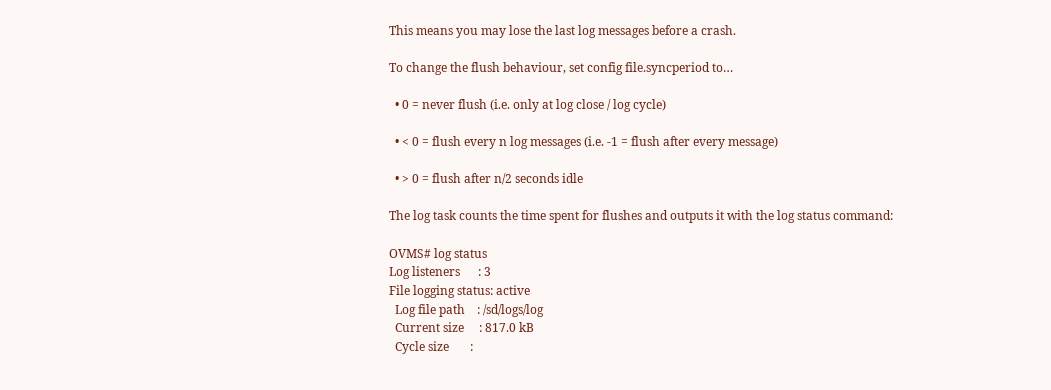This means you may lose the last log messages before a crash.

To change the flush behaviour, set config file.syncperiod to…

  • 0 = never flush (i.e. only at log close / log cycle)

  • < 0 = flush every n log messages (i.e. -1 = flush after every message)

  • > 0 = flush after n/2 seconds idle

The log task counts the time spent for flushes and outputs it with the log status command:

OVMS# log status
Log listeners      : 3
File logging status: active
  Log file path    : /sd/logs/log
  Current size     : 817.0 kB
  Cycle size       :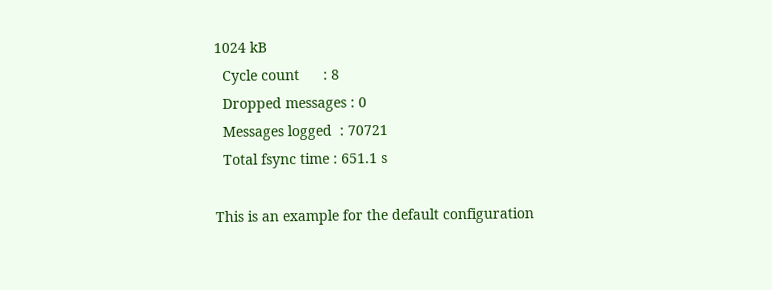1024 kB
  Cycle count      : 8
  Dropped messages : 0
  Messages logged  : 70721
  Total fsync time : 651.1 s

This is an example for the default configuration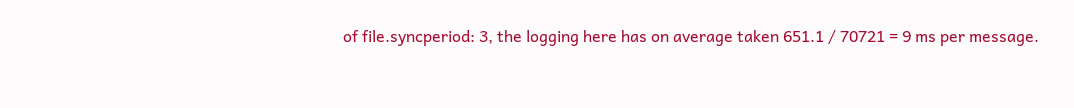of file.syncperiod: 3, the logging here has on average taken 651.1 / 70721 = 9 ms per message.